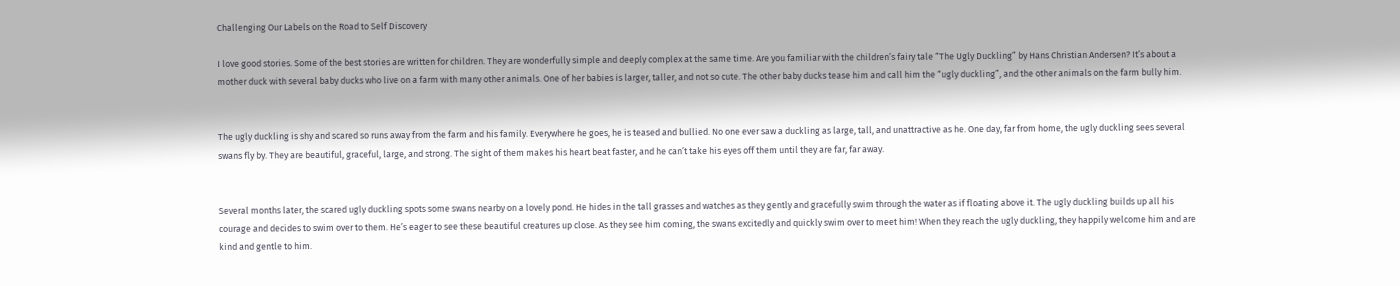Challenging Our Labels on the Road to Self Discovery

I love good stories. Some of the best stories are written for children. They are wonderfully simple and deeply complex at the same time. Are you familiar with the children’s fairy tale “The Ugly Duckling” by Hans Christian Andersen? It’s about a mother duck with several baby ducks who live on a farm with many other animals. One of her babies is larger, taller, and not so cute. The other baby ducks tease him and call him the “ugly duckling”, and the other animals on the farm bully him.


The ugly duckling is shy and scared so runs away from the farm and his family. Everywhere he goes, he is teased and bullied. No one ever saw a duckling as large, tall, and unattractive as he. One day, far from home, the ugly duckling sees several swans fly by. They are beautiful, graceful, large, and strong. The sight of them makes his heart beat faster, and he can’t take his eyes off them until they are far, far away.


Several months later, the scared ugly duckling spots some swans nearby on a lovely pond. He hides in the tall grasses and watches as they gently and gracefully swim through the water as if floating above it. The ugly duckling builds up all his courage and decides to swim over to them. He’s eager to see these beautiful creatures up close. As they see him coming, the swans excitedly and quickly swim over to meet him! When they reach the ugly duckling, they happily welcome him and are kind and gentle to him.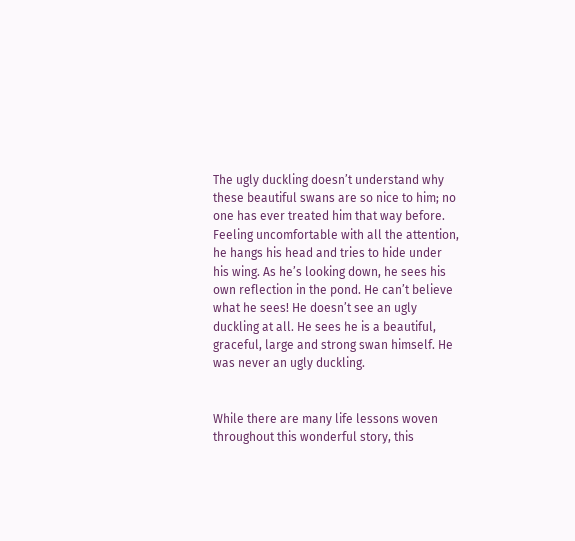The ugly duckling doesn’t understand why these beautiful swans are so nice to him; no one has ever treated him that way before. Feeling uncomfortable with all the attention, he hangs his head and tries to hide under his wing. As he’s looking down, he sees his own reflection in the pond. He can’t believe what he sees! He doesn’t see an ugly duckling at all. He sees he is a beautiful, graceful, large and strong swan himself. He was never an ugly duckling.


While there are many life lessons woven throughout this wonderful story, this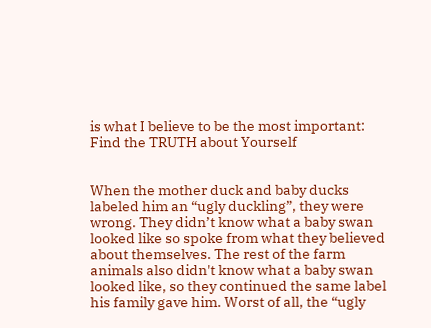is what I believe to be the most important: Find the TRUTH about Yourself


When the mother duck and baby ducks labeled him an “ugly duckling”, they were wrong. They didn’t know what a baby swan looked like so spoke from what they believed about themselves. The rest of the farm animals also didn't know what a baby swan looked like, so they continued the same label his family gave him. Worst of all, the “ugly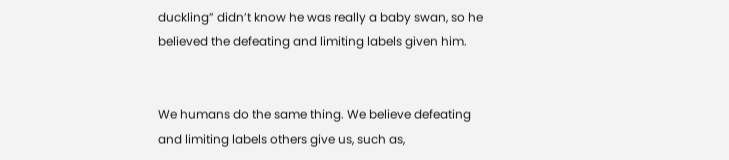duckling” didn’t know he was really a baby swan, so he believed the defeating and limiting labels given him.


We humans do the same thing. We believe defeating and limiting labels others give us, such as,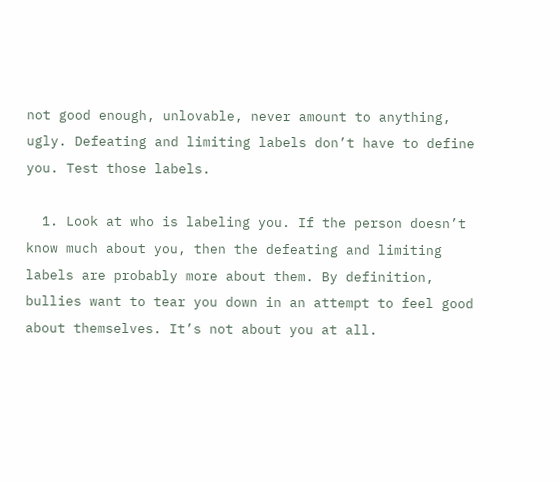not good enough, unlovable, never amount to anything, ugly. Defeating and limiting labels don’t have to define you. Test those labels.

  1. Look at who is labeling you. If the person doesn’t know much about you, then the defeating and limiting labels are probably more about them. By definition, bullies want to tear you down in an attempt to feel good about themselves. It’s not about you at all.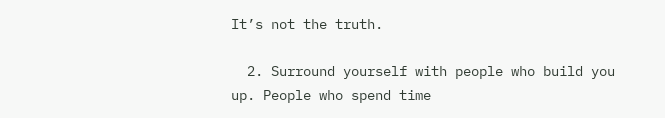It’s not the truth.

  2. Surround yourself with people who build you up. People who spend time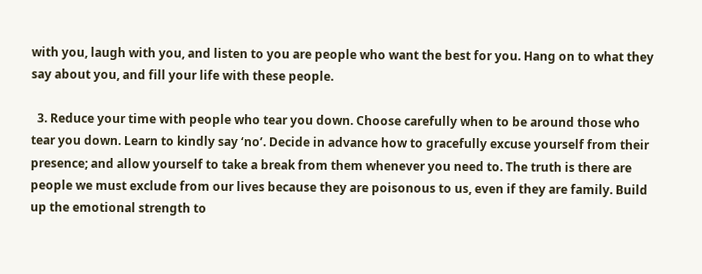with you, laugh with you, and listen to you are people who want the best for you. Hang on to what they say about you, and fill your life with these people.

  3. Reduce your time with people who tear you down. Choose carefully when to be around those who tear you down. Learn to kindly say ‘no’. Decide in advance how to gracefully excuse yourself from their presence; and allow yourself to take a break from them whenever you need to. The truth is there are people we must exclude from our lives because they are poisonous to us, even if they are family. Build up the emotional strength to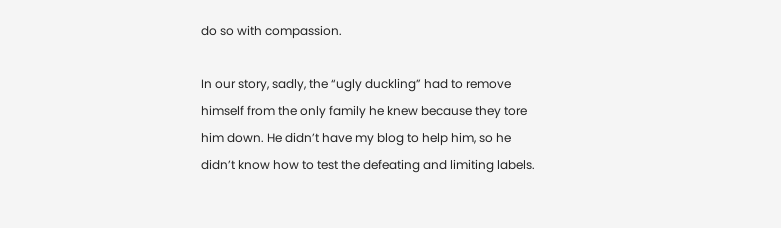do so with compassion.

In our story, sadly, the “ugly duckling” had to remove himself from the only family he knew because they tore him down. He didn’t have my blog to help him, so he didn’t know how to test the defeating and limiting labels.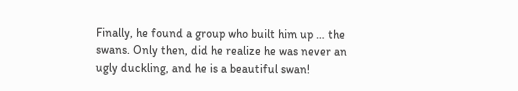Finally, he found a group who built him up … the swans. Only then, did he realize he was never an ugly duckling, and he is a beautiful swan!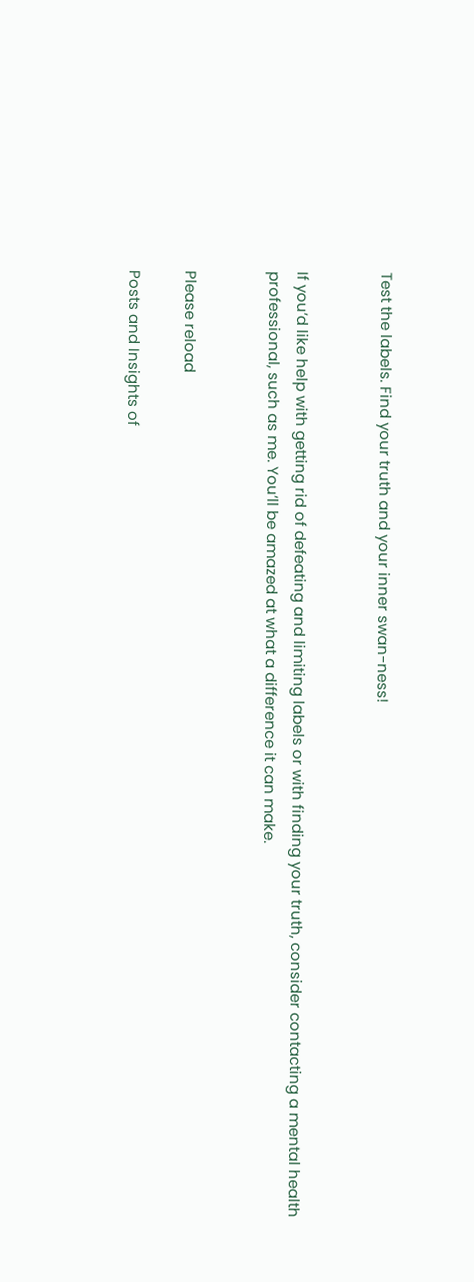Test the labels. Find your truth and your inner swan-ness!


If you’d like help with getting rid of defeating and limiting labels or with finding your truth, consider contacting a mental health professional, such as me. You’ll be amazed at what a difference it can make.


Please reload

Posts and Insights of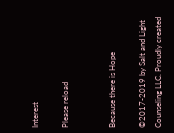Interest

Please reload


Because there is Hope

©2017-2019 by Salt and Light Counseling LLC. Proudly created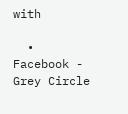with

  • Facebook - Grey Circle